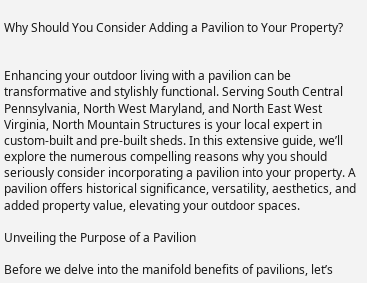Why Should You Consider Adding a Pavilion to Your Property?


Enhancing your outdoor living with a pavilion can be transformative and stylishly functional. Serving South Central Pennsylvania, North West Maryland, and North East West Virginia, North Mountain Structures is your local expert in custom-built and pre-built sheds. In this extensive guide, we’ll explore the numerous compelling reasons why you should seriously consider incorporating a pavilion into your property. A pavilion offers historical significance, versatility, aesthetics, and added property value, elevating your outdoor spaces.

Unveiling the Purpose of a Pavilion

Before we delve into the manifold benefits of pavilions, let’s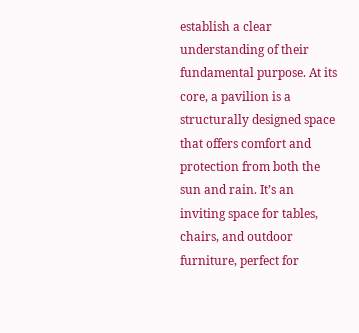establish a clear understanding of their fundamental purpose. At its core, a pavilion is a structurally designed space that offers comfort and protection from both the sun and rain. It’s an inviting space for tables, chairs, and outdoor furniture, perfect for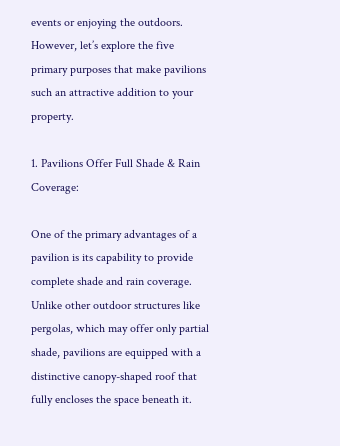events or enjoying the outdoors. However, let’s explore the five primary purposes that make pavilions such an attractive addition to your property.

1. Pavilions Offer Full Shade & Rain Coverage:

One of the primary advantages of a pavilion is its capability to provide complete shade and rain coverage. Unlike other outdoor structures like pergolas, which may offer only partial shade, pavilions are equipped with a distinctive canopy-shaped roof that fully encloses the space beneath it.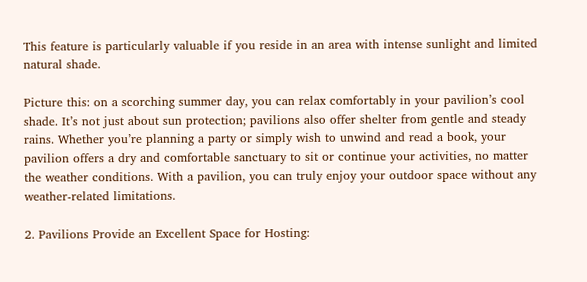This feature is particularly valuable if you reside in an area with intense sunlight and limited natural shade.

Picture this: on a scorching summer day, you can relax comfortably in your pavilion’s cool shade. It’s not just about sun protection; pavilions also offer shelter from gentle and steady rains. Whether you’re planning a party or simply wish to unwind and read a book, your pavilion offers a dry and comfortable sanctuary to sit or continue your activities, no matter the weather conditions. With a pavilion, you can truly enjoy your outdoor space without any weather-related limitations.

2. Pavilions Provide an Excellent Space for Hosting: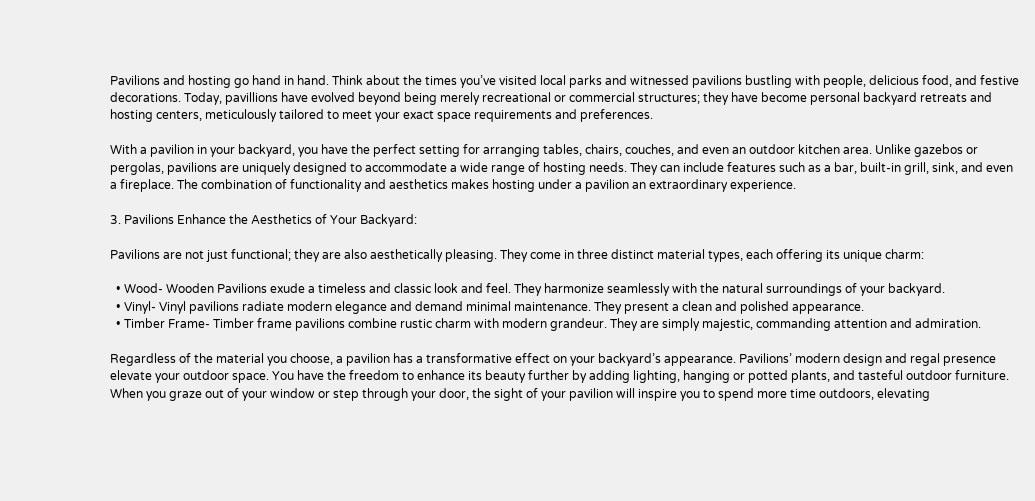Pavilions and hosting go hand in hand. Think about the times you’ve visited local parks and witnessed pavilions bustling with people, delicious food, and festive decorations. Today, pavillions have evolved beyond being merely recreational or commercial structures; they have become personal backyard retreats and hosting centers, meticulously tailored to meet your exact space requirements and preferences.

With a pavilion in your backyard, you have the perfect setting for arranging tables, chairs, couches, and even an outdoor kitchen area. Unlike gazebos or pergolas, pavilions are uniquely designed to accommodate a wide range of hosting needs. They can include features such as a bar, built-in grill, sink, and even a fireplace. The combination of functionality and aesthetics makes hosting under a pavilion an extraordinary experience.

3. Pavilions Enhance the Aesthetics of Your Backyard:

Pavilions are not just functional; they are also aesthetically pleasing. They come in three distinct material types, each offering its unique charm:

  • Wood- Wooden Pavilions exude a timeless and classic look and feel. They harmonize seamlessly with the natural surroundings of your backyard.
  • Vinyl- Vinyl pavilions radiate modern elegance and demand minimal maintenance. They present a clean and polished appearance.
  • Timber Frame- Timber frame pavilions combine rustic charm with modern grandeur. They are simply majestic, commanding attention and admiration.

Regardless of the material you choose, a pavilion has a transformative effect on your backyard’s appearance. Pavilions’ modern design and regal presence elevate your outdoor space. You have the freedom to enhance its beauty further by adding lighting, hanging or potted plants, and tasteful outdoor furniture. When you graze out of your window or step through your door, the sight of your pavilion will inspire you to spend more time outdoors, elevating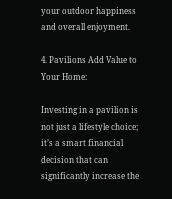your outdoor happiness and overall enjoyment.

4. Pavilions Add Value to Your Home:

Investing in a pavilion is not just a lifestyle choice; it’s a smart financial decision that can significantly increase the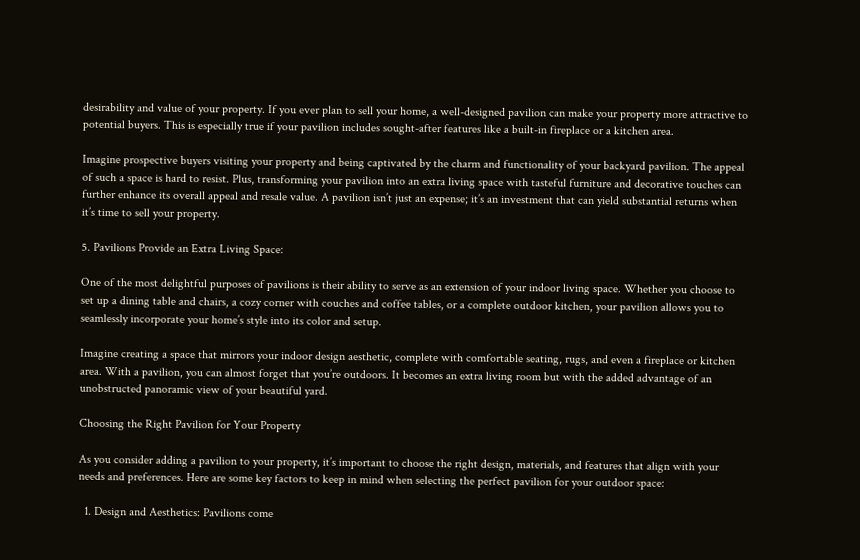desirability and value of your property. If you ever plan to sell your home, a well-designed pavilion can make your property more attractive to potential buyers. This is especially true if your pavilion includes sought-after features like a built-in fireplace or a kitchen area.

Imagine prospective buyers visiting your property and being captivated by the charm and functionality of your backyard pavilion. The appeal of such a space is hard to resist. Plus, transforming your pavilion into an extra living space with tasteful furniture and decorative touches can further enhance its overall appeal and resale value. A pavilion isn’t just an expense; it’s an investment that can yield substantial returns when it’s time to sell your property.

5. Pavilions Provide an Extra Living Space:

One of the most delightful purposes of pavilions is their ability to serve as an extension of your indoor living space. Whether you choose to set up a dining table and chairs, a cozy corner with couches and coffee tables, or a complete outdoor kitchen, your pavilion allows you to seamlessly incorporate your home’s style into its color and setup.

Imagine creating a space that mirrors your indoor design aesthetic, complete with comfortable seating, rugs, and even a fireplace or kitchen area. With a pavilion, you can almost forget that you’re outdoors. It becomes an extra living room but with the added advantage of an unobstructed panoramic view of your beautiful yard.

Choosing the Right Pavilion for Your Property

As you consider adding a pavilion to your property, it’s important to choose the right design, materials, and features that align with your needs and preferences. Here are some key factors to keep in mind when selecting the perfect pavilion for your outdoor space:

  1. Design and Aesthetics: Pavilions come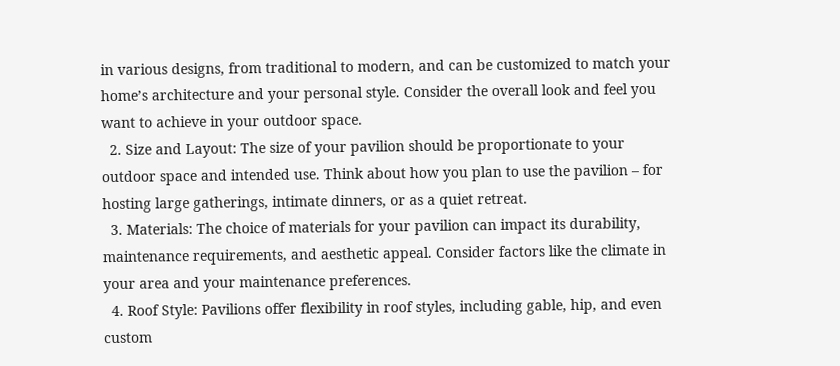in various designs, from traditional to modern, and can be customized to match your home’s architecture and your personal style. Consider the overall look and feel you want to achieve in your outdoor space.
  2. Size and Layout: The size of your pavilion should be proportionate to your outdoor space and intended use. Think about how you plan to use the pavilion – for hosting large gatherings, intimate dinners, or as a quiet retreat.
  3. Materials: The choice of materials for your pavilion can impact its durability, maintenance requirements, and aesthetic appeal. Consider factors like the climate in your area and your maintenance preferences.
  4. Roof Style: Pavilions offer flexibility in roof styles, including gable, hip, and even custom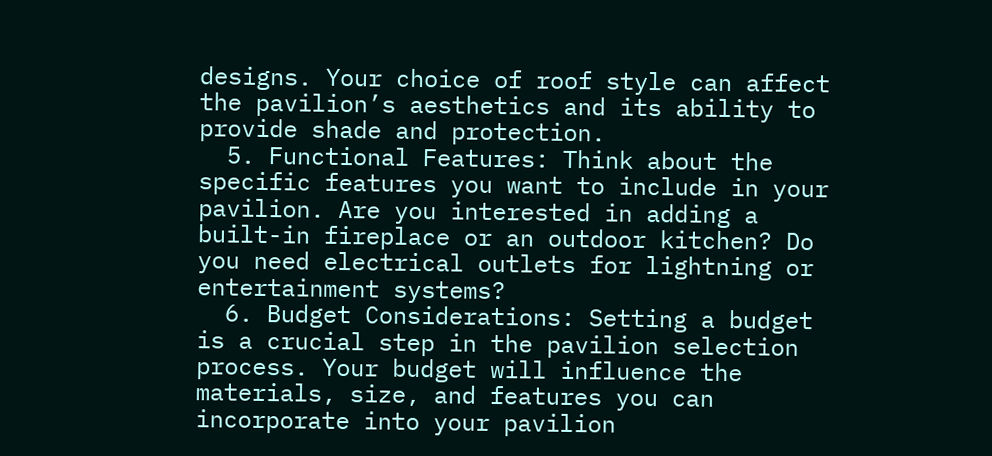designs. Your choice of roof style can affect the pavilion’s aesthetics and its ability to provide shade and protection.
  5. Functional Features: Think about the specific features you want to include in your pavilion. Are you interested in adding a built-in fireplace or an outdoor kitchen? Do you need electrical outlets for lightning or entertainment systems?
  6. Budget Considerations: Setting a budget is a crucial step in the pavilion selection process. Your budget will influence the materials, size, and features you can incorporate into your pavilion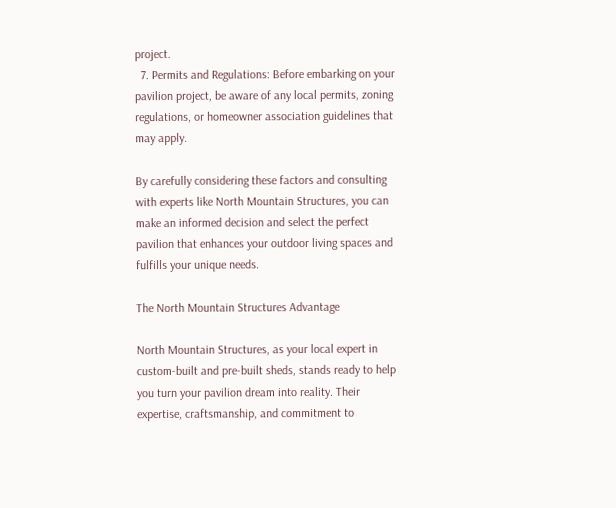project.
  7. Permits and Regulations: Before embarking on your pavilion project, be aware of any local permits, zoning regulations, or homeowner association guidelines that may apply.

By carefully considering these factors and consulting with experts like North Mountain Structures, you can make an informed decision and select the perfect pavilion that enhances your outdoor living spaces and fulfills your unique needs.

The North Mountain Structures Advantage

North Mountain Structures, as your local expert in custom-built and pre-built sheds, stands ready to help you turn your pavilion dream into reality. Their expertise, craftsmanship, and commitment to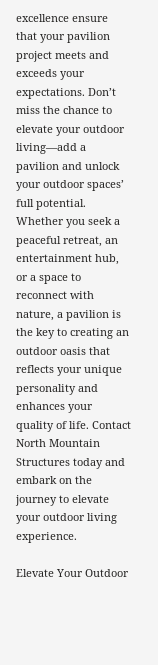excellence ensure that your pavilion project meets and exceeds your expectations. Don’t miss the chance to elevate your outdoor living—add a pavilion and unlock your outdoor spaces’ full potential. Whether you seek a peaceful retreat, an entertainment hub, or a space to reconnect with nature, a pavilion is the key to creating an outdoor oasis that reflects your unique personality and enhances your quality of life. Contact North Mountain Structures today and embark on the journey to elevate your outdoor living experience.

Elevate Your Outdoor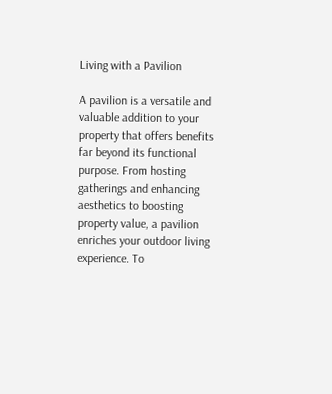Living with a Pavilion

A pavilion is a versatile and valuable addition to your property that offers benefits far beyond its functional purpose. From hosting gatherings and enhancing aesthetics to boosting property value, a pavilion enriches your outdoor living experience. To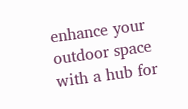enhance your outdoor space with a hub for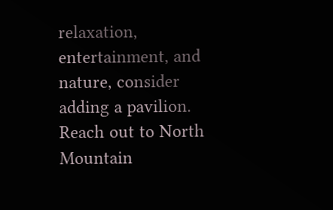relaxation, entertainment, and nature, consider adding a pavilion. Reach out to North Mountain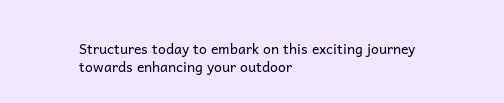Structures today to embark on this exciting journey towards enhancing your outdoor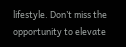lifestyle. Don’t miss the opportunity to elevate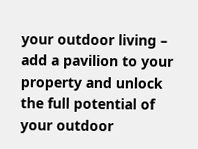your outdoor living – add a pavilion to your property and unlock the full potential of your outdoor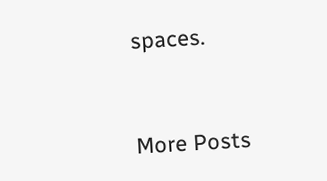spaces.


More Posts